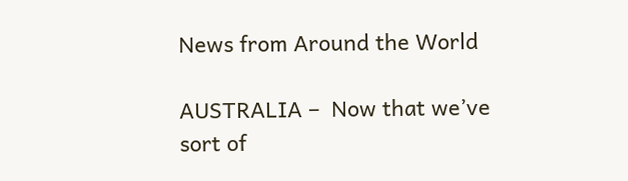News from Around the World

AUSTRALIA –  Now that we’ve sort of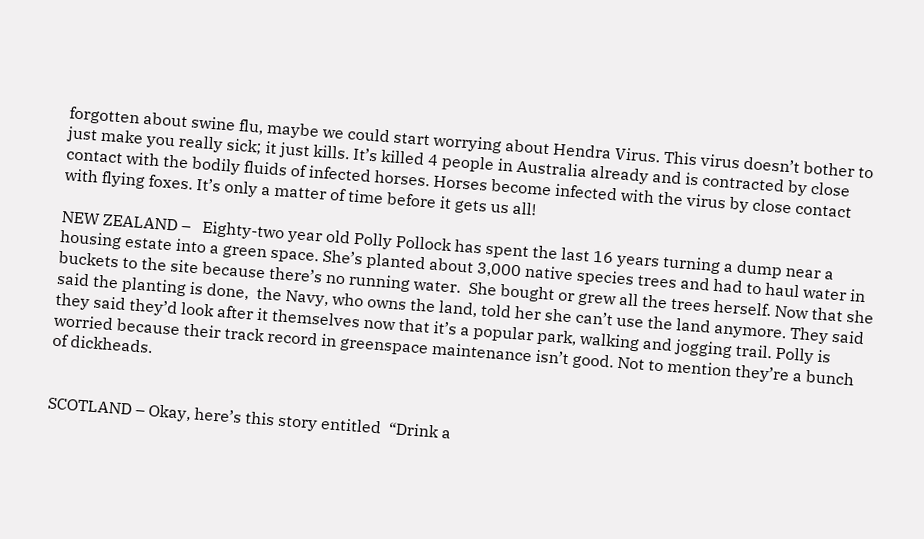forgotten about swine flu, maybe we could start worrying about Hendra Virus. This virus doesn’t bother to just make you really sick; it just kills. It’s killed 4 people in Australia already and is contracted by close contact with the bodily fluids of infected horses. Horses become infected with the virus by close contact with flying foxes. It’s only a matter of time before it gets us all!

NEW ZEALAND –   Eighty-two year old Polly Pollock has spent the last 16 years turning a dump near a housing estate into a green space. She’s planted about 3,000 native species trees and had to haul water in buckets to the site because there’s no running water.  She bought or grew all the trees herself. Now that she said the planting is done,  the Navy, who owns the land, told her she can’t use the land anymore. They said they said they’d look after it themselves now that it’s a popular park, walking and jogging trail. Polly is worried because their track record in greenspace maintenance isn’t good. Not to mention they’re a bunch of dickheads.


SCOTLAND – Okay, here’s this story entitled  “Drink a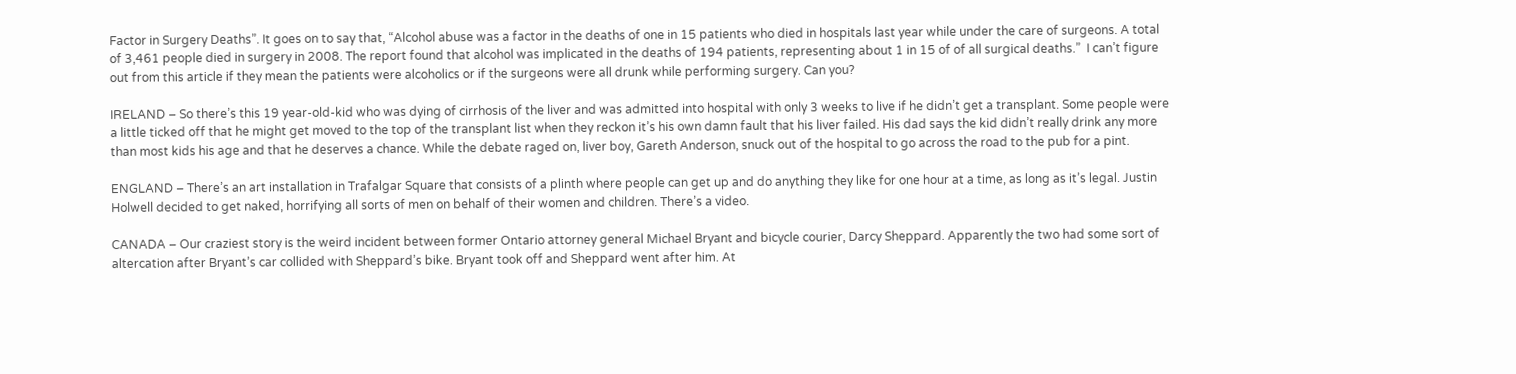Factor in Surgery Deaths”. It goes on to say that, “Alcohol abuse was a factor in the deaths of one in 15 patients who died in hospitals last year while under the care of surgeons. A total of 3,461 people died in surgery in 2008. The report found that alcohol was implicated in the deaths of 194 patients, representing about 1 in 15 of of all surgical deaths.”  I can’t figure out from this article if they mean the patients were alcoholics or if the surgeons were all drunk while performing surgery. Can you?

IRELAND – So there’s this 19 year-old-kid who was dying of cirrhosis of the liver and was admitted into hospital with only 3 weeks to live if he didn’t get a transplant. Some people were a little ticked off that he might get moved to the top of the transplant list when they reckon it’s his own damn fault that his liver failed. His dad says the kid didn’t really drink any more than most kids his age and that he deserves a chance. While the debate raged on, liver boy, Gareth Anderson, snuck out of the hospital to go across the road to the pub for a pint.

ENGLAND – There’s an art installation in Trafalgar Square that consists of a plinth where people can get up and do anything they like for one hour at a time, as long as it’s legal. Justin Holwell decided to get naked, horrifying all sorts of men on behalf of their women and children. There’s a video.

CANADA – Our craziest story is the weird incident between former Ontario attorney general Michael Bryant and bicycle courier, Darcy Sheppard. Apparently the two had some sort of altercation after Bryant’s car collided with Sheppard’s bike. Bryant took off and Sheppard went after him. At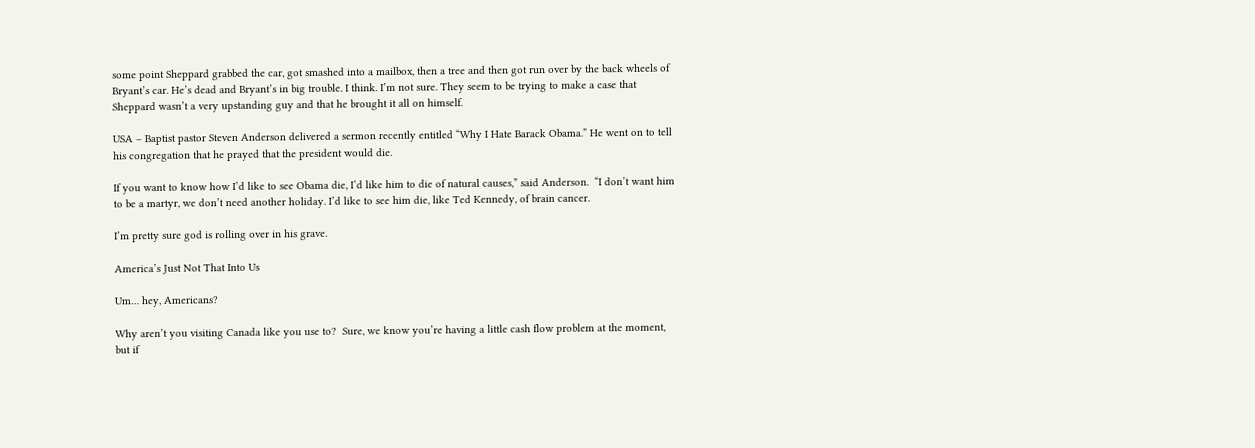some point Sheppard grabbed the car, got smashed into a mailbox, then a tree and then got run over by the back wheels of Bryant’s car. He’s dead and Bryant’s in big trouble. I think. I’m not sure. They seem to be trying to make a case that Sheppard wasn’t a very upstanding guy and that he brought it all on himself.

USA – Baptist pastor Steven Anderson delivered a sermon recently entitled “Why I Hate Barack Obama.” He went on to tell his congregation that he prayed that the president would die.

If you want to know how I’d like to see Obama die, I’d like him to die of natural causes,” said Anderson.  “I don’t want him to be a martyr, we don’t need another holiday. I’d like to see him die, like Ted Kennedy, of brain cancer.

I’m pretty sure god is rolling over in his grave.

America’s Just Not That Into Us

Um… hey, Americans?

Why aren’t you visiting Canada like you use to?  Sure, we know you’re having a little cash flow problem at the moment, but if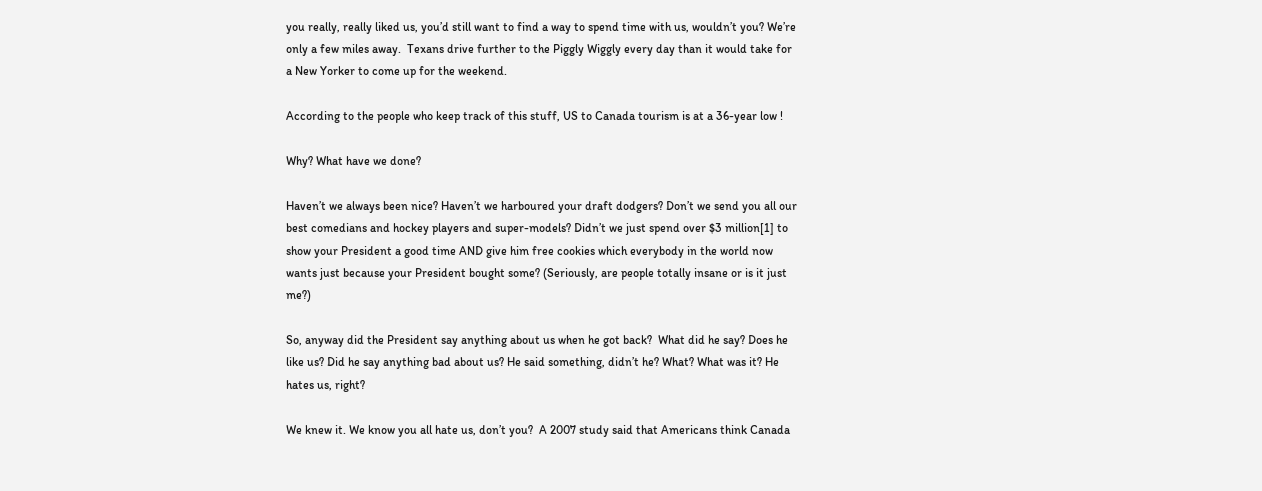you really, really liked us, you’d still want to find a way to spend time with us, wouldn’t you? We’re only a few miles away.  Texans drive further to the Piggly Wiggly every day than it would take for a New Yorker to come up for the weekend.

According to the people who keep track of this stuff, US to Canada tourism is at a 36-year low !

Why? What have we done?

Haven’t we always been nice? Haven’t we harboured your draft dodgers? Don’t we send you all our best comedians and hockey players and super-models? Didn’t we just spend over $3 million[1] to show your President a good time AND give him free cookies which everybody in the world now wants just because your President bought some? (Seriously, are people totally insane or is it just me?)

So, anyway did the President say anything about us when he got back?  What did he say? Does he like us? Did he say anything bad about us? He said something, didn’t he? What? What was it? He hates us, right?

We knew it. We know you all hate us, don’t you?  A 2007 study said that Americans think Canada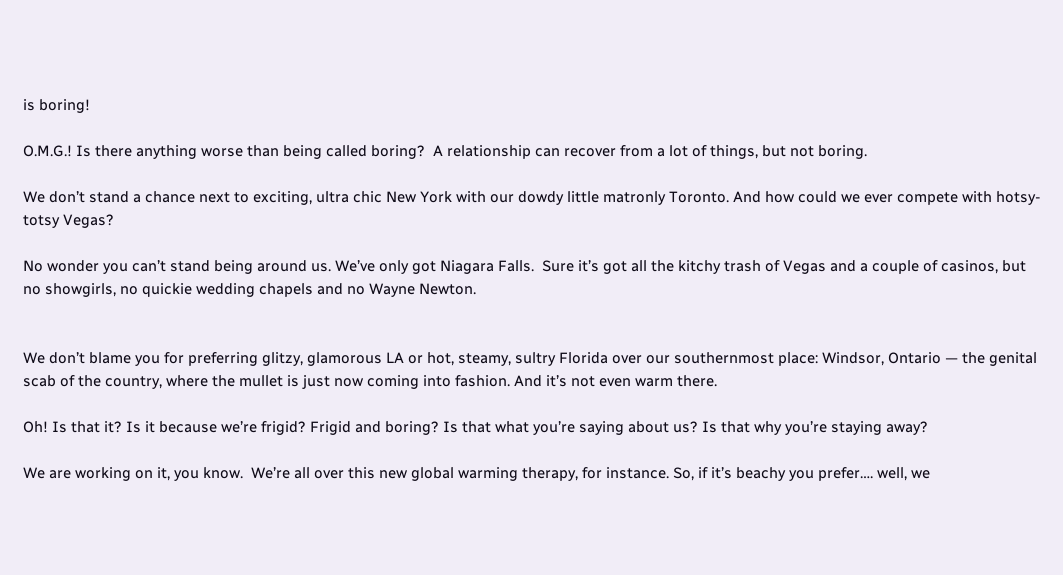is boring!

O.M.G.! Is there anything worse than being called boring?  A relationship can recover from a lot of things, but not boring.

We don’t stand a chance next to exciting, ultra chic New York with our dowdy little matronly Toronto. And how could we ever compete with hotsy-totsy Vegas?

No wonder you can’t stand being around us. We’ve only got Niagara Falls.  Sure it’s got all the kitchy trash of Vegas and a couple of casinos, but no showgirls, no quickie wedding chapels and no Wayne Newton.


We don’t blame you for preferring glitzy, glamorous LA or hot, steamy, sultry Florida over our southernmost place: Windsor, Ontario — the genital scab of the country, where the mullet is just now coming into fashion. And it’s not even warm there.

Oh! Is that it? Is it because we’re frigid? Frigid and boring? Is that what you’re saying about us? Is that why you’re staying away?

We are working on it, you know.  We’re all over this new global warming therapy, for instance. So, if it’s beachy you prefer…. well, we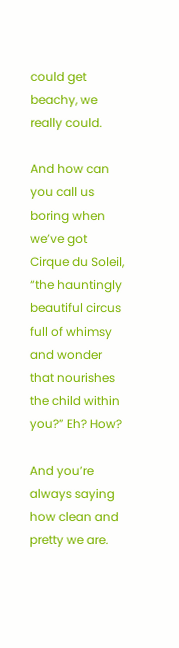could get beachy, we really could.

And how can you call us boring when we’ve got Cirque du Soleil, “the hauntingly beautiful circus full of whimsy and wonder that nourishes the child within you?” Eh? How?

And you’re always saying how clean and pretty we are.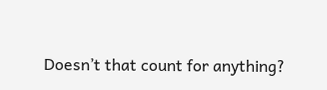Doesn’t that count for anything?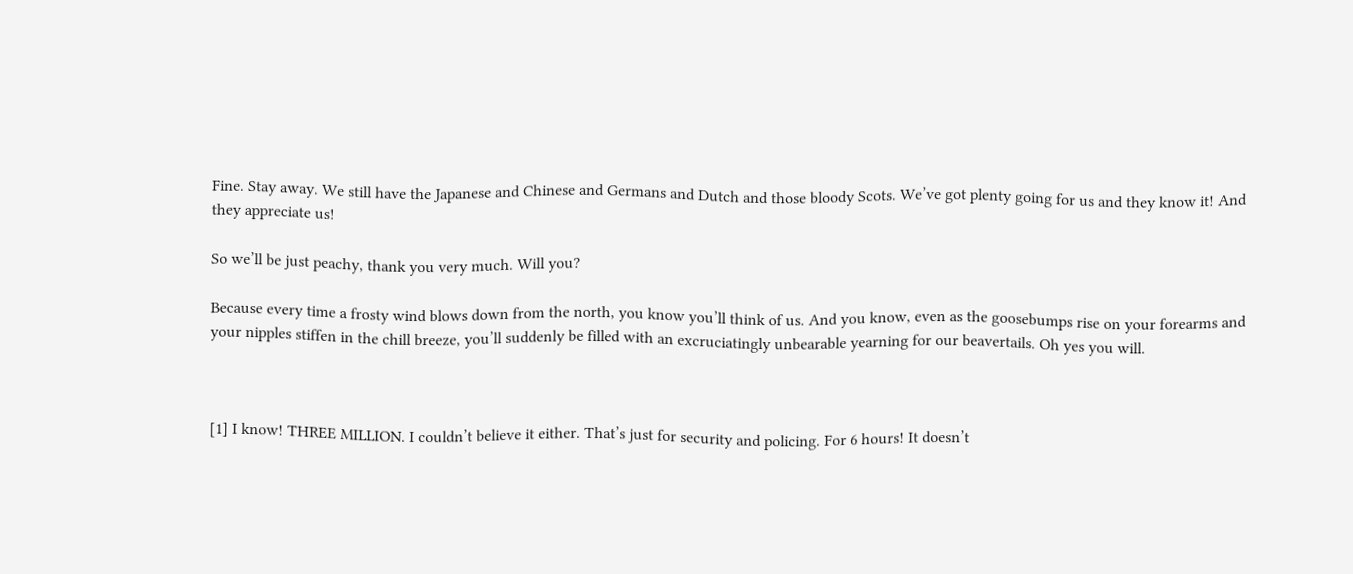Fine. Stay away. We still have the Japanese and Chinese and Germans and Dutch and those bloody Scots. We’ve got plenty going for us and they know it! And they appreciate us!

So we’ll be just peachy, thank you very much. Will you?

Because every time a frosty wind blows down from the north, you know you’ll think of us. And you know, even as the goosebumps rise on your forearms and your nipples stiffen in the chill breeze, you’ll suddenly be filled with an excruciatingly unbearable yearning for our beavertails. Oh yes you will.



[1] I know! THREE MILLION. I couldn’t believe it either. That’s just for security and policing. For 6 hours! It doesn’t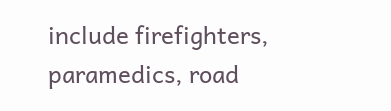include firefighters, paramedics, road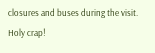closures and buses during the visit. Holy crap!